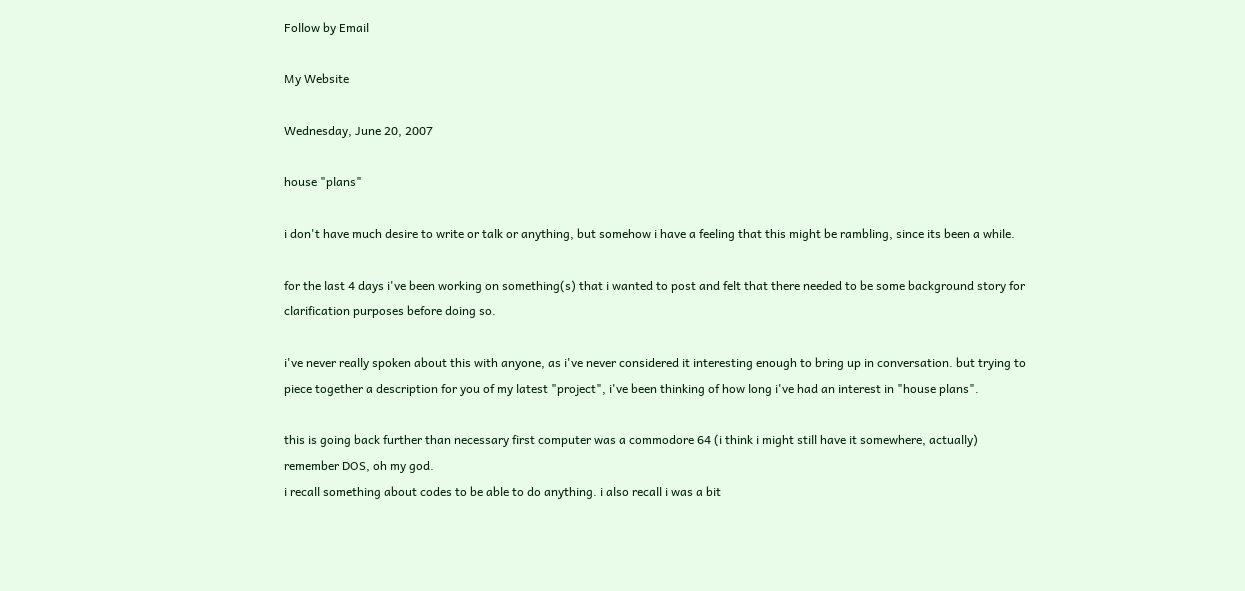Follow by Email

My Website

Wednesday, June 20, 2007

house "plans"

i don't have much desire to write or talk or anything, but somehow i have a feeling that this might be rambling, since its been a while.

for the last 4 days i've been working on something(s) that i wanted to post and felt that there needed to be some background story for clarification purposes before doing so.

i've never really spoken about this with anyone, as i've never considered it interesting enough to bring up in conversation. but trying to piece together a description for you of my latest "project", i've been thinking of how long i've had an interest in "house plans".

this is going back further than necessary first computer was a commodore 64 (i think i might still have it somewhere, actually)
remember DOS, oh my god.
i recall something about codes to be able to do anything. i also recall i was a bit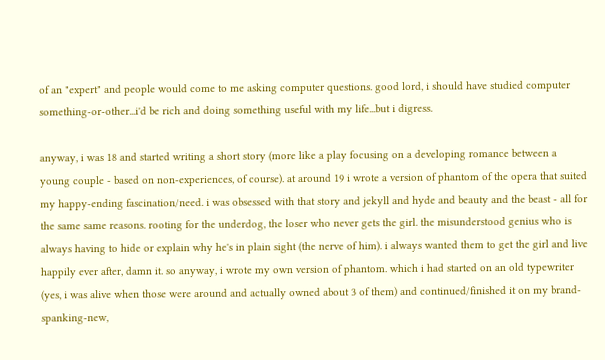of an "expert" and people would come to me asking computer questions. good lord, i should have studied computer something-or-other...i'd be rich and doing something useful with my life...but i digress.

anyway, i was 18 and started writing a short story (more like a play focusing on a developing romance between a young couple - based on non-experiences, of course). at around 19 i wrote a version of phantom of the opera that suited my happy-ending fascination/need. i was obsessed with that story and jekyll and hyde and beauty and the beast - all for the same same reasons. rooting for the underdog, the loser who never gets the girl. the misunderstood genius who is always having to hide or explain why he's in plain sight (the nerve of him). i always wanted them to get the girl and live happily ever after, damn it. so anyway, i wrote my own version of phantom. which i had started on an old typewriter (yes, i was alive when those were around and actually owned about 3 of them) and continued/finished it on my brand-spanking-new,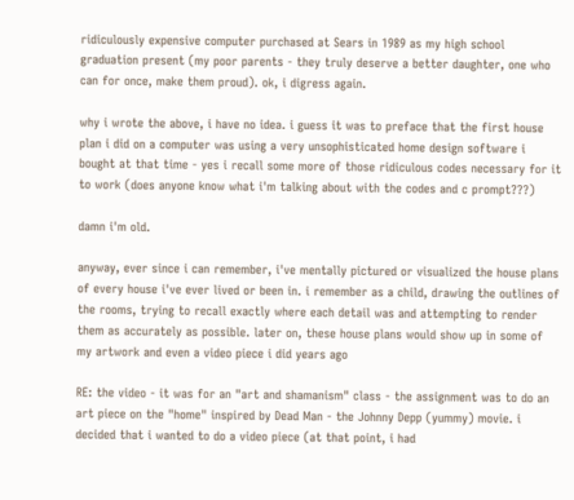ridiculously expensive computer purchased at Sears in 1989 as my high school graduation present (my poor parents - they truly deserve a better daughter, one who can for once, make them proud). ok, i digress again.

why i wrote the above, i have no idea. i guess it was to preface that the first house plan i did on a computer was using a very unsophisticated home design software i bought at that time - yes i recall some more of those ridiculous codes necessary for it to work (does anyone know what i'm talking about with the codes and c prompt???)

damn i'm old.

anyway, ever since i can remember, i've mentally pictured or visualized the house plans of every house i've ever lived or been in. i remember as a child, drawing the outlines of the rooms, trying to recall exactly where each detail was and attempting to render them as accurately as possible. later on, these house plans would show up in some of my artwork and even a video piece i did years ago

RE: the video - it was for an "art and shamanism" class - the assignment was to do an art piece on the "home" inspired by Dead Man - the Johnny Depp (yummy) movie. i decided that i wanted to do a video piece (at that point, i had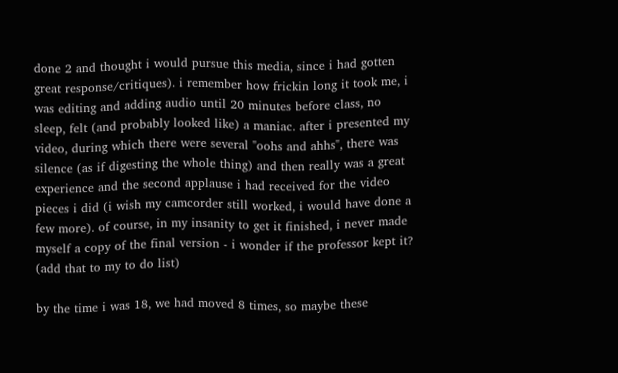done 2 and thought i would pursue this media, since i had gotten great response/critiques). i remember how frickin long it took me, i was editing and adding audio until 20 minutes before class, no sleep, felt (and probably looked like) a maniac. after i presented my video, during which there were several "oohs and ahhs", there was silence (as if digesting the whole thing) and then really was a great experience and the second applause i had received for the video pieces i did (i wish my camcorder still worked, i would have done a few more). of course, in my insanity to get it finished, i never made myself a copy of the final version - i wonder if the professor kept it? (add that to my to do list)

by the time i was 18, we had moved 8 times, so maybe these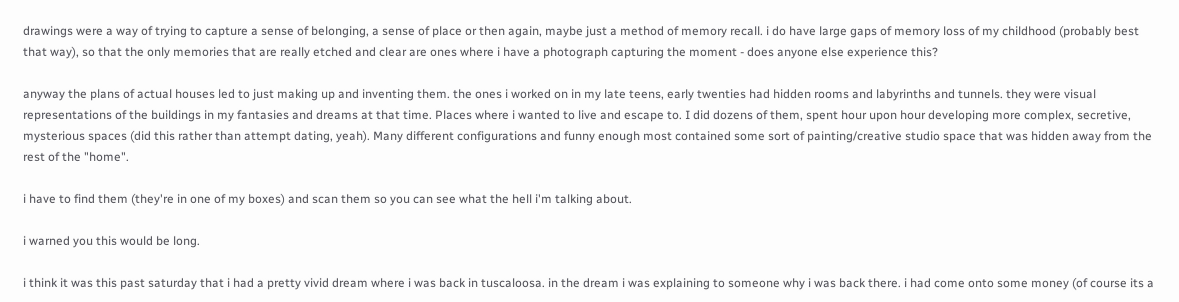drawings were a way of trying to capture a sense of belonging, a sense of place or then again, maybe just a method of memory recall. i do have large gaps of memory loss of my childhood (probably best that way), so that the only memories that are really etched and clear are ones where i have a photograph capturing the moment - does anyone else experience this?

anyway the plans of actual houses led to just making up and inventing them. the ones i worked on in my late teens, early twenties had hidden rooms and labyrinths and tunnels. they were visual representations of the buildings in my fantasies and dreams at that time. Places where i wanted to live and escape to. I did dozens of them, spent hour upon hour developing more complex, secretive, mysterious spaces (did this rather than attempt dating, yeah). Many different configurations and funny enough most contained some sort of painting/creative studio space that was hidden away from the rest of the "home".

i have to find them (they're in one of my boxes) and scan them so you can see what the hell i'm talking about.

i warned you this would be long.

i think it was this past saturday that i had a pretty vivid dream where i was back in tuscaloosa. in the dream i was explaining to someone why i was back there. i had come onto some money (of course its a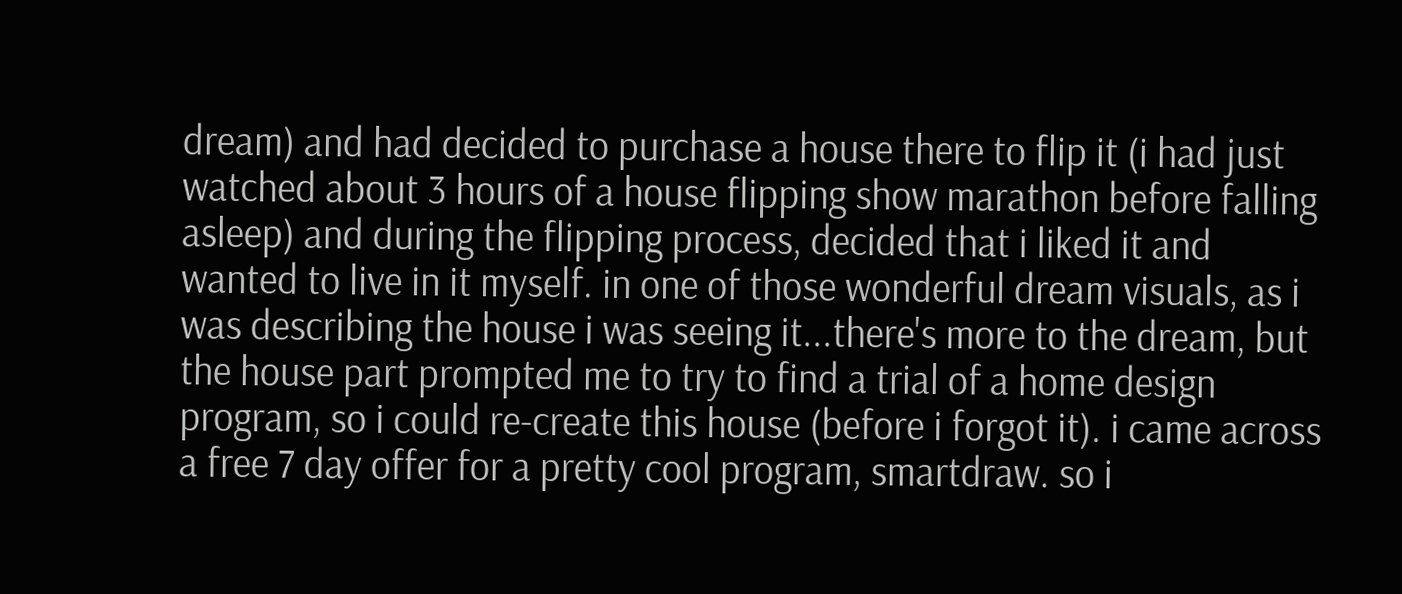dream) and had decided to purchase a house there to flip it (i had just watched about 3 hours of a house flipping show marathon before falling asleep) and during the flipping process, decided that i liked it and wanted to live in it myself. in one of those wonderful dream visuals, as i was describing the house i was seeing it...there's more to the dream, but the house part prompted me to try to find a trial of a home design program, so i could re-create this house (before i forgot it). i came across a free 7 day offer for a pretty cool program, smartdraw. so i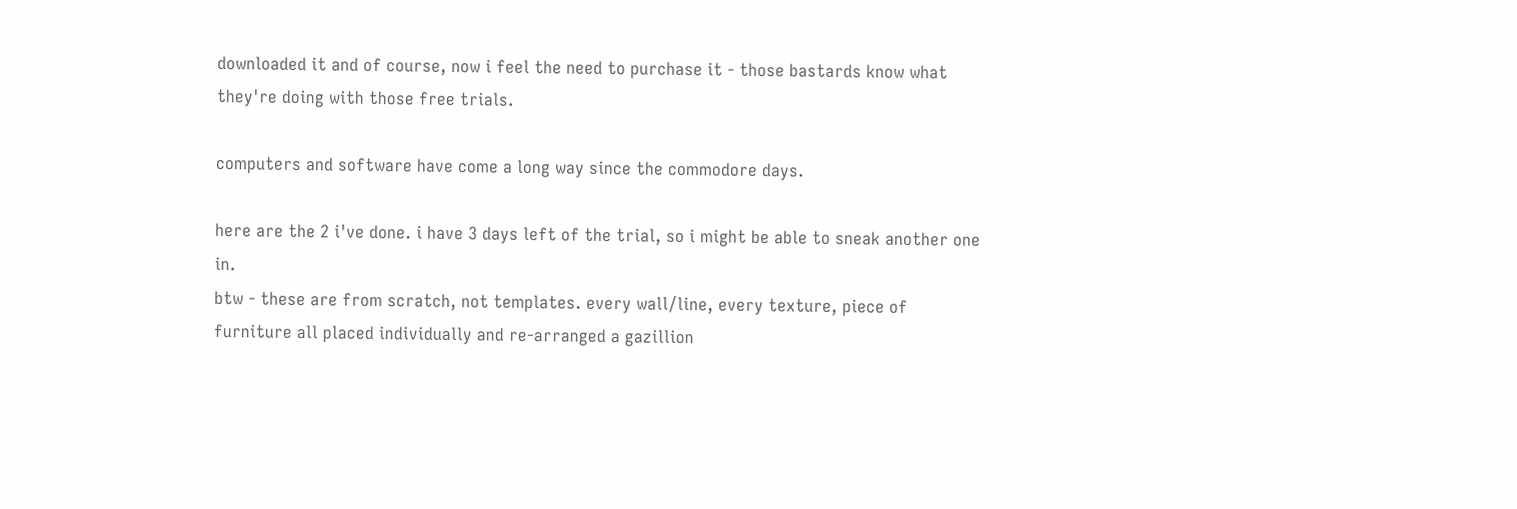downloaded it and of course, now i feel the need to purchase it - those bastards know what they're doing with those free trials.

computers and software have come a long way since the commodore days.

here are the 2 i've done. i have 3 days left of the trial, so i might be able to sneak another one in.
btw - these are from scratch, not templates. every wall/line, every texture, piece of furniture all placed individually and re-arranged a gazillion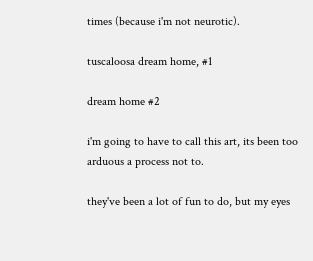times (because i'm not neurotic).

tuscaloosa dream home, #1

dream home #2

i'm going to have to call this art, its been too arduous a process not to.

they've been a lot of fun to do, but my eyes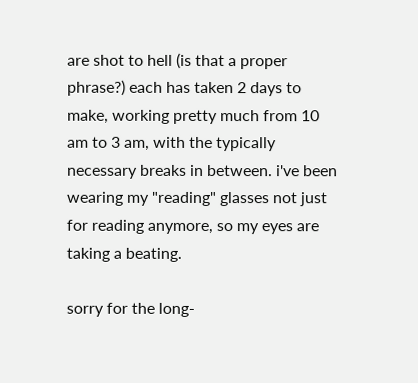are shot to hell (is that a proper phrase?) each has taken 2 days to make, working pretty much from 10 am to 3 am, with the typically necessary breaks in between. i've been wearing my "reading" glasses not just for reading anymore, so my eyes are taking a beating.

sorry for the long-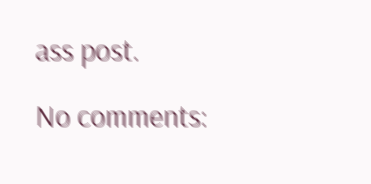ass post.

No comments: